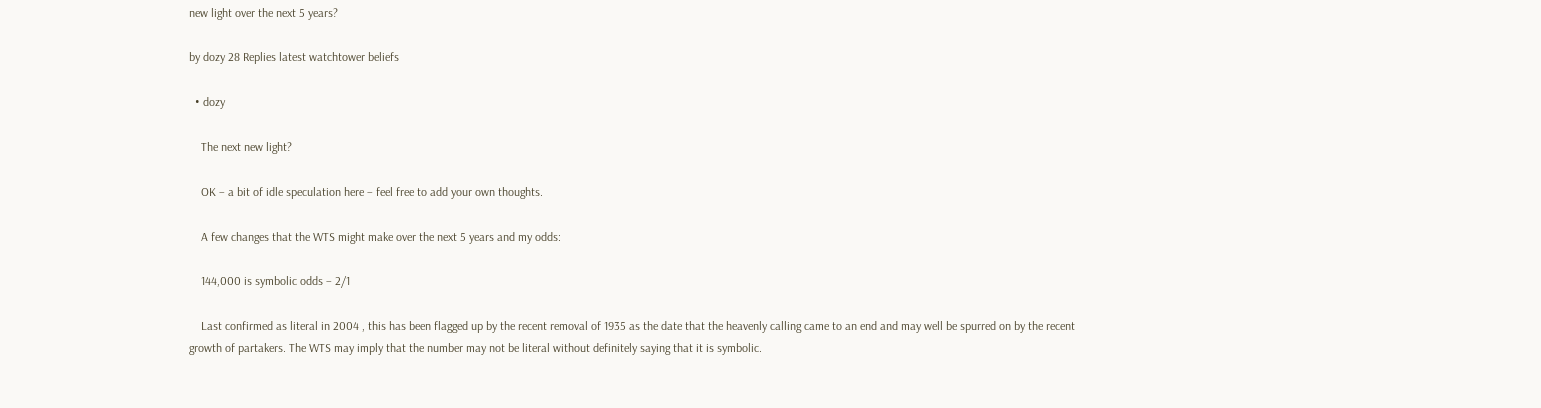new light over the next 5 years?

by dozy 28 Replies latest watchtower beliefs

  • dozy

    The next new light?

    OK – a bit of idle speculation here – feel free to add your own thoughts.

    A few changes that the WTS might make over the next 5 years and my odds:

    144,000 is symbolic odds – 2/1

    Last confirmed as literal in 2004 , this has been flagged up by the recent removal of 1935 as the date that the heavenly calling came to an end and may well be spurred on by the recent growth of partakers. The WTS may imply that the number may not be literal without definitely saying that it is symbolic.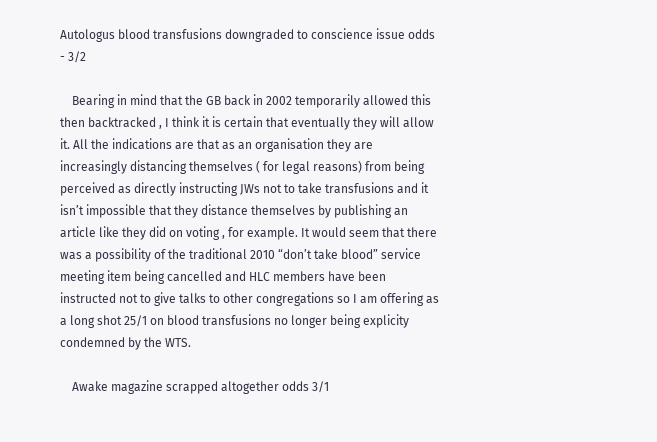Autologus blood transfusions downgraded to conscience issue odds - 3/2

    Bearing in mind that the GB back in 2002 temporarily allowed this then backtracked , I think it is certain that eventually they will allow it. All the indications are that as an organisation they are increasingly distancing themselves ( for legal reasons) from being perceived as directly instructing JWs not to take transfusions and it isn’t impossible that they distance themselves by publishing an article like they did on voting , for example. It would seem that there was a possibility of the traditional 2010 “don’t take blood” service meeting item being cancelled and HLC members have been instructed not to give talks to other congregations so I am offering as a long shot 25/1 on blood transfusions no longer being explicity condemned by the WTS.

    Awake magazine scrapped altogether odds 3/1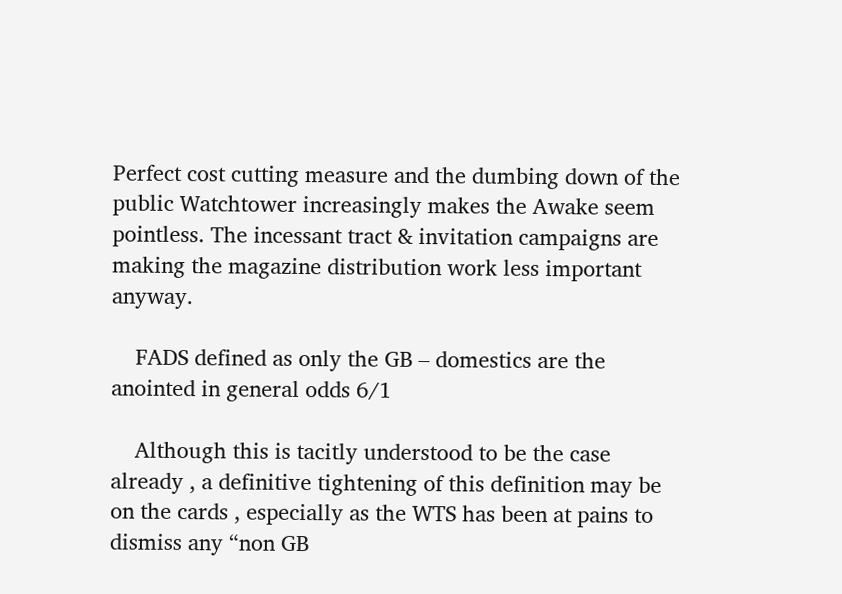Perfect cost cutting measure and the dumbing down of the public Watchtower increasingly makes the Awake seem pointless. The incessant tract & invitation campaigns are making the magazine distribution work less important anyway.

    FADS defined as only the GB – domestics are the anointed in general odds 6/1

    Although this is tacitly understood to be the case already , a definitive tightening of this definition may be on the cards , especially as the WTS has been at pains to dismiss any “non GB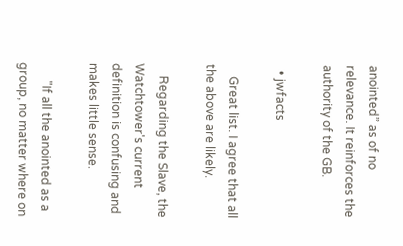anointed” as of no relevance. It reinforces the authority of the GB.

  • jwfacts

    Great list. I agree that all the above are likely.

    Regarding the Slave, the Watchtower's current definition is confusing and makes little sense.

      "If all the anointed as a group, no matter where on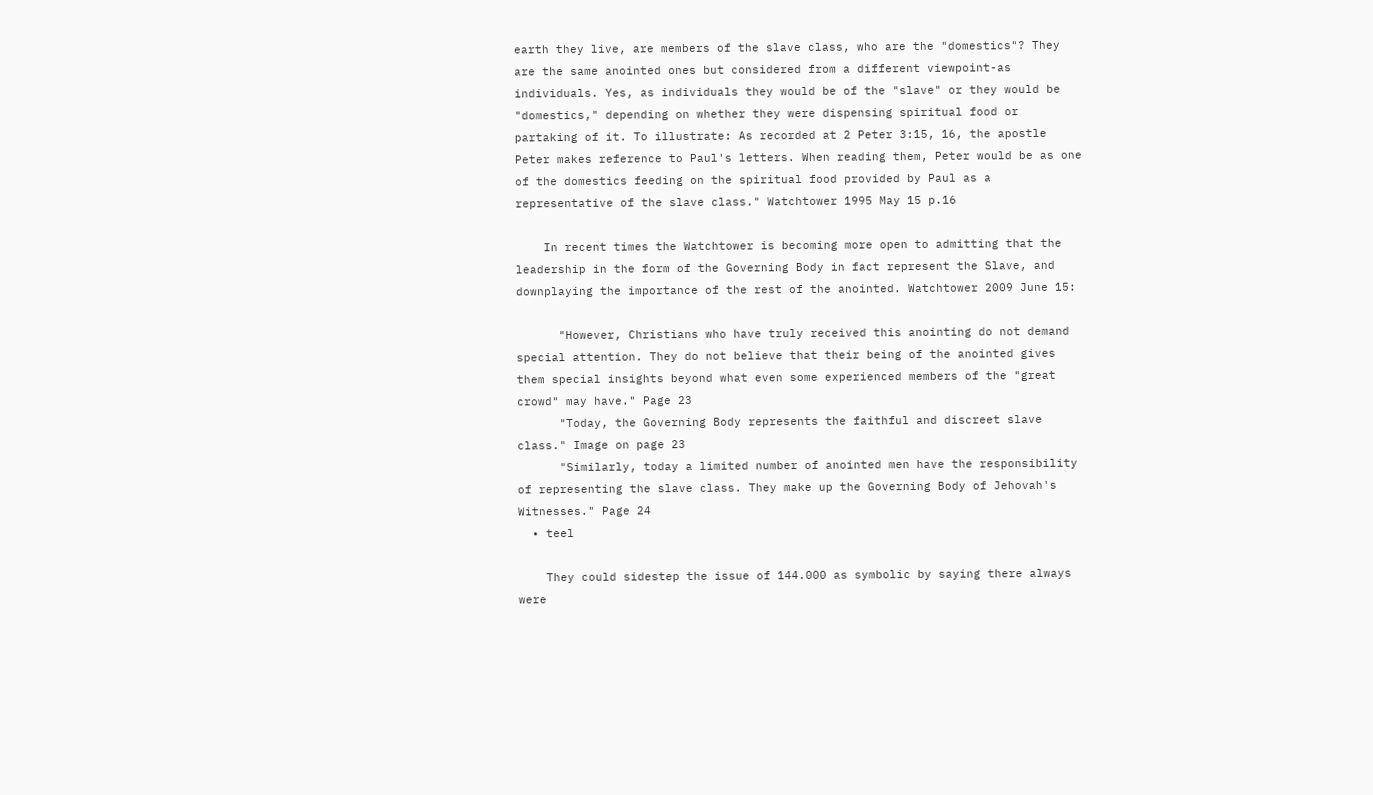earth they live, are members of the slave class, who are the "domestics"? They are the same anointed ones but considered from a different viewpoint-as individuals. Yes, as individuals they would be of the "slave" or they would be "domestics," depending on whether they were dispensing spiritual food or partaking of it. To illustrate: As recorded at 2 Peter 3:15, 16, the apostle Peter makes reference to Paul's letters. When reading them, Peter would be as one of the domestics feeding on the spiritual food provided by Paul as a representative of the slave class." Watchtower 1995 May 15 p.16

    In recent times the Watchtower is becoming more open to admitting that the leadership in the form of the Governing Body in fact represent the Slave, and downplaying the importance of the rest of the anointed. Watchtower 2009 June 15:

      "However, Christians who have truly received this anointing do not demand special attention. They do not believe that their being of the anointed gives them special insights beyond what even some experienced members of the "great crowd" may have." Page 23
      "Today, the Governing Body represents the faithful and discreet slave class." Image on page 23
      "Similarly, today a limited number of anointed men have the responsibility of representing the slave class. They make up the Governing Body of Jehovah's Witnesses." Page 24
  • teel

    They could sidestep the issue of 144.000 as symbolic by saying there always were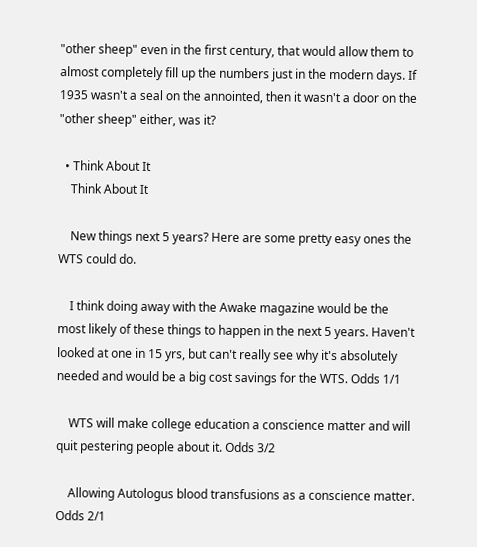"other sheep" even in the first century, that would allow them to almost completely fill up the numbers just in the modern days. If 1935 wasn't a seal on the annointed, then it wasn't a door on the "other sheep" either, was it?

  • Think About It
    Think About It

    New things next 5 years? Here are some pretty easy ones the WTS could do.

    I think doing away with the Awake magazine would be the most likely of these things to happen in the next 5 years. Haven't looked at one in 15 yrs, but can't really see why it's absolutely needed and would be a big cost savings for the WTS. Odds 1/1

    WTS will make college education a conscience matter and will quit pestering people about it. Odds 3/2

    Allowing Autologus blood transfusions as a conscience matter. Odds 2/1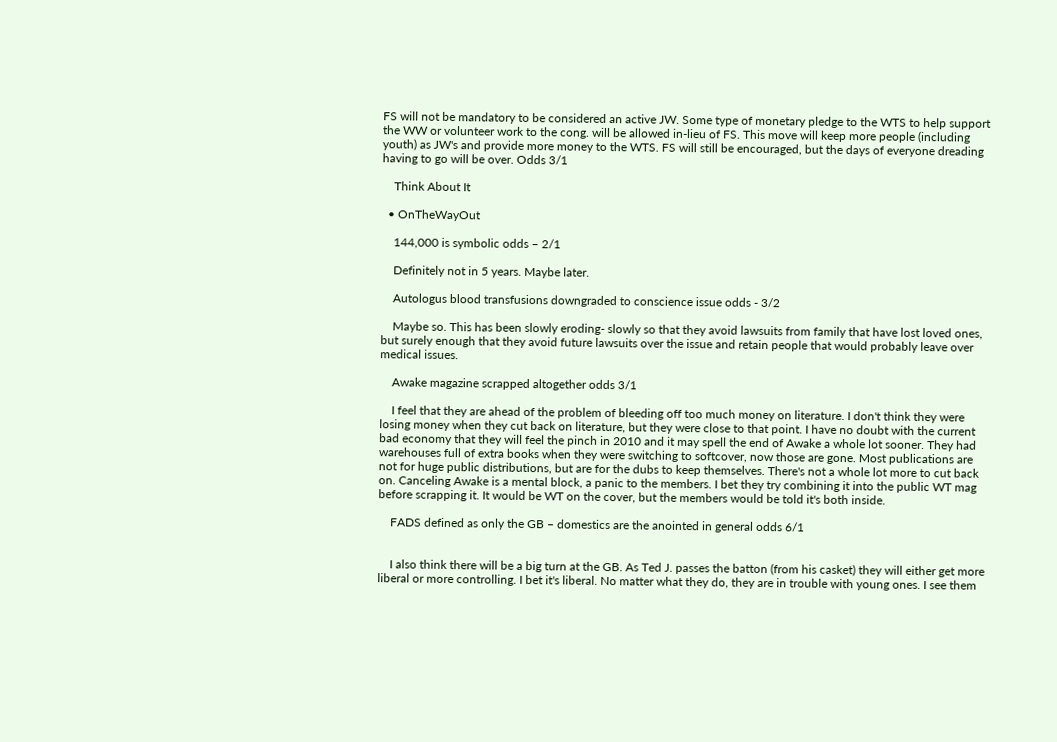FS will not be mandatory to be considered an active JW. Some type of monetary pledge to the WTS to help support the WW or volunteer work to the cong. will be allowed in-lieu of FS. This move will keep more people (including youth) as JW's and provide more money to the WTS. FS will still be encouraged, but the days of everyone dreading having to go will be over. Odds 3/1

    Think About It

  • OnTheWayOut

    144,000 is symbolic odds – 2/1

    Definitely not in 5 years. Maybe later.

    Autologus blood transfusions downgraded to conscience issue odds - 3/2

    Maybe so. This has been slowly eroding- slowly so that they avoid lawsuits from family that have lost loved ones, but surely enough that they avoid future lawsuits over the issue and retain people that would probably leave over medical issues.

    Awake magazine scrapped altogether odds 3/1

    I feel that they are ahead of the problem of bleeding off too much money on literature. I don't think they were losing money when they cut back on literature, but they were close to that point. I have no doubt with the current bad economy that they will feel the pinch in 2010 and it may spell the end of Awake a whole lot sooner. They had warehouses full of extra books when they were switching to softcover, now those are gone. Most publications are not for huge public distributions, but are for the dubs to keep themselves. There's not a whole lot more to cut back on. Canceling Awake is a mental block, a panic to the members. I bet they try combining it into the public WT mag before scrapping it. It would be WT on the cover, but the members would be told it's both inside.

    FADS defined as only the GB – domestics are the anointed in general odds 6/1


    I also think there will be a big turn at the GB. As Ted J. passes the batton (from his casket) they will either get more liberal or more controlling. I bet it's liberal. No matter what they do, they are in trouble with young ones. I see them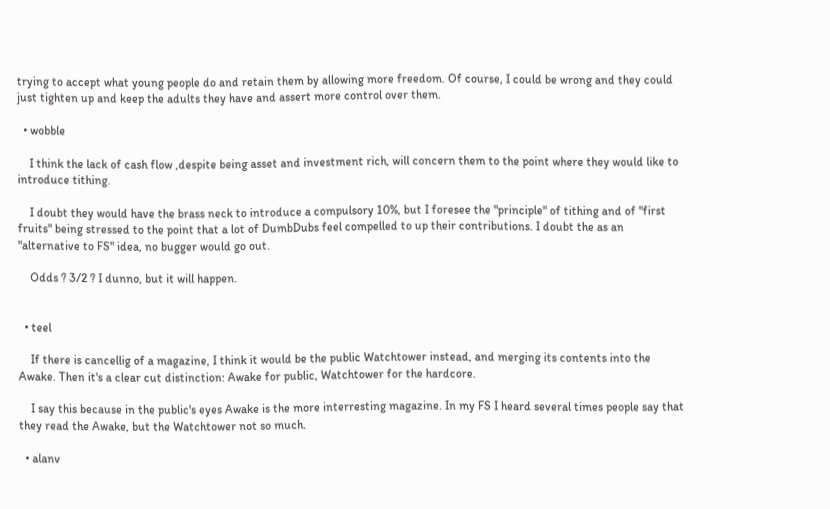trying to accept what young people do and retain them by allowing more freedom. Of course, I could be wrong and they could just tighten up and keep the adults they have and assert more control over them.

  • wobble

    I think the lack of cash flow ,despite being asset and investment rich, will concern them to the point where they would like to introduce tithing.

    I doubt they would have the brass neck to introduce a compulsory 10%, but I foresee the "principle" of tithing and of "first fruits" being stressed to the point that a lot of DumbDubs feel compelled to up their contributions. I doubt the as an "alternative to FS" idea, no bugger would go out.

    Odds ? 3/2 ? I dunno, but it will happen.


  • teel

    If there is cancellig of a magazine, I think it would be the public Watchtower instead, and merging its contents into the Awake. Then it's a clear cut distinction: Awake for public, Watchtower for the hardcore.

    I say this because in the public's eyes Awake is the more interresting magazine. In my FS I heard several times people say that they read the Awake, but the Watchtower not so much.

  • alanv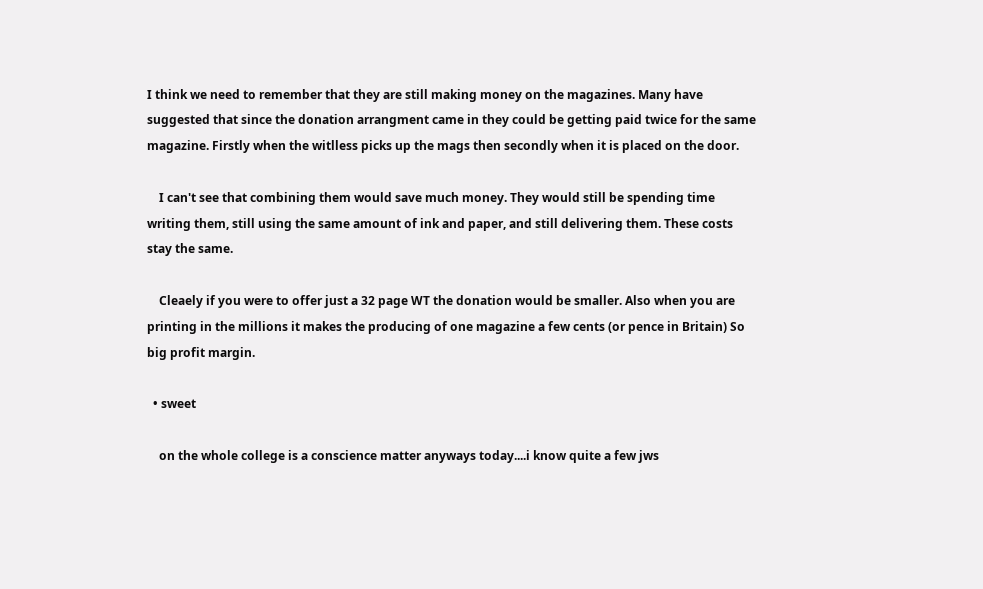I think we need to remember that they are still making money on the magazines. Many have suggested that since the donation arrangment came in they could be getting paid twice for the same magazine. Firstly when the witlless picks up the mags then secondly when it is placed on the door.

    I can't see that combining them would save much money. They would still be spending time writing them, still using the same amount of ink and paper, and still delivering them. These costs stay the same.

    Cleaely if you were to offer just a 32 page WT the donation would be smaller. Also when you are printing in the millions it makes the producing of one magazine a few cents (or pence in Britain) So big profit margin.

  • sweet

    on the whole college is a conscience matter anyways today....i know quite a few jws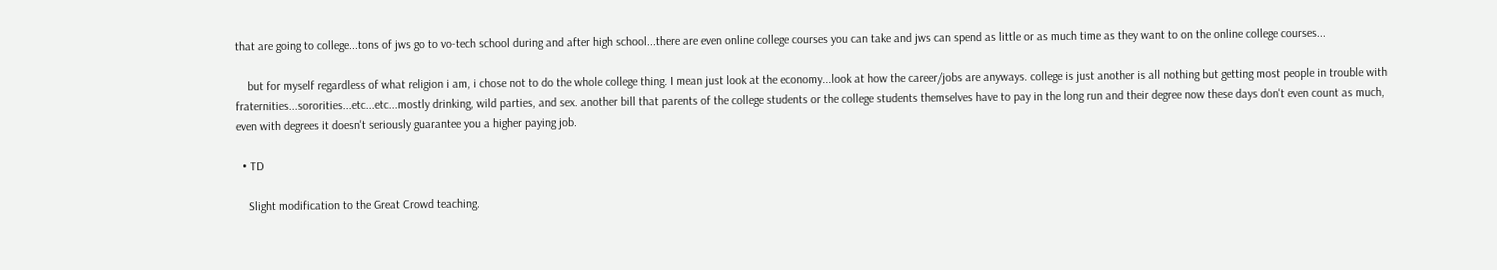that are going to college...tons of jws go to vo-tech school during and after high school...there are even online college courses you can take and jws can spend as little or as much time as they want to on the online college courses...

    but for myself regardless of what religion i am, i chose not to do the whole college thing. I mean just look at the economy...look at how the career/jobs are anyways. college is just another is all nothing but getting most people in trouble with fraternities...sororities...etc...etc...mostly drinking, wild parties, and sex. another bill that parents of the college students or the college students themselves have to pay in the long run and their degree now these days don't even count as much, even with degrees it doesn't seriously guarantee you a higher paying job.

  • TD

    Slight modification to the Great Crowd teaching.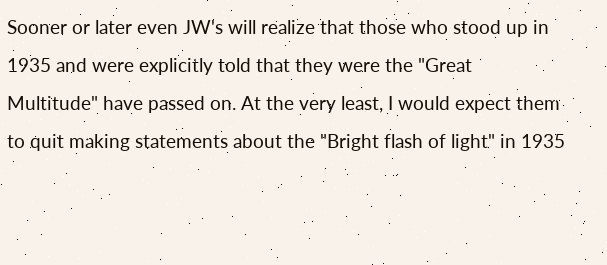Sooner or later even JW's will realize that those who stood up in 1935 and were explicitly told that they were the "Great Multitude" have passed on. At the very least, I would expect them to quit making statements about the "Bright flash of light" in 1935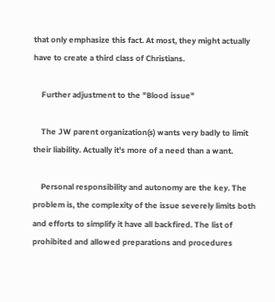that only emphasize this fact. At most, they might actually have to create a third class of Christians.

    Further adjustment to the "Blood issue"

    The JW parent organization(s) wants very badly to limit their liability. Actually it's more of a need than a want.

    Personal responsibility and autonomy are the key. The problem is, the complexity of the issue severely limits both and efforts to simplify it have all backfired. The list of prohibited and allowed preparations and procedures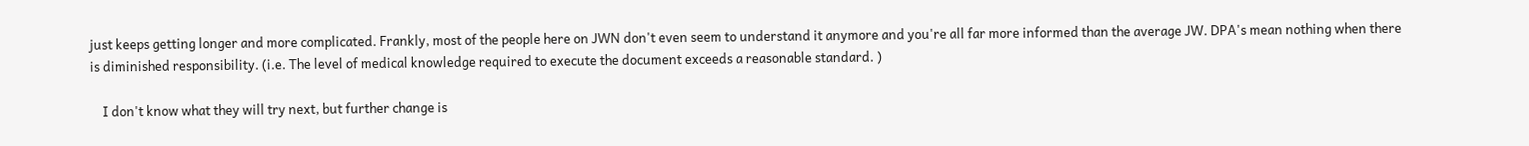just keeps getting longer and more complicated. Frankly, most of the people here on JWN don't even seem to understand it anymore and you're all far more informed than the average JW. DPA's mean nothing when there is diminished responsibility. (i.e. The level of medical knowledge required to execute the document exceeds a reasonable standard. )

    I don't know what they will try next, but further change is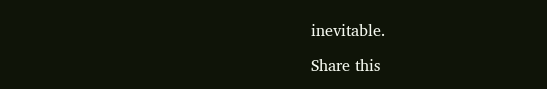inevitable.

Share this